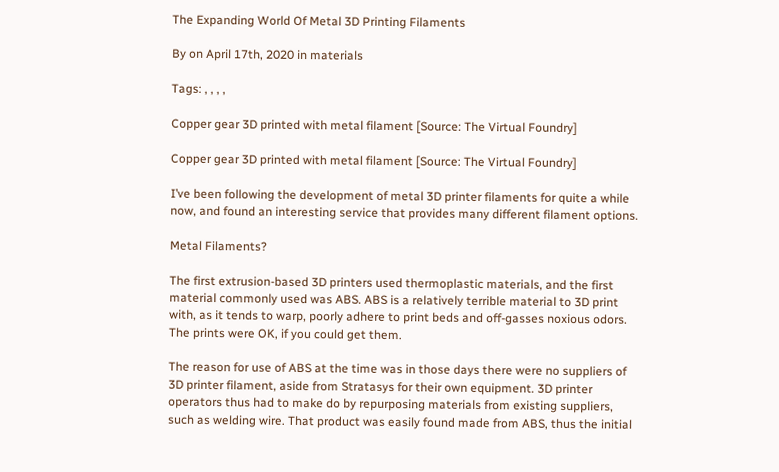The Expanding World Of Metal 3D Printing Filaments

By on April 17th, 2020 in materials

Tags: , , , ,

Copper gear 3D printed with metal filament [Source: The Virtual Foundry]

Copper gear 3D printed with metal filament [Source: The Virtual Foundry]

I’ve been following the development of metal 3D printer filaments for quite a while now, and found an interesting service that provides many different filament options.

Metal Filaments?

The first extrusion-based 3D printers used thermoplastic materials, and the first material commonly used was ABS. ABS is a relatively terrible material to 3D print with, as it tends to warp, poorly adhere to print beds and off-gasses noxious odors. The prints were OK, if you could get them.

The reason for use of ABS at the time was in those days there were no suppliers of 3D printer filament, aside from Stratasys for their own equipment. 3D printer operators thus had to make do by repurposing materials from existing suppliers, such as welding wire. That product was easily found made from ABS, thus the initial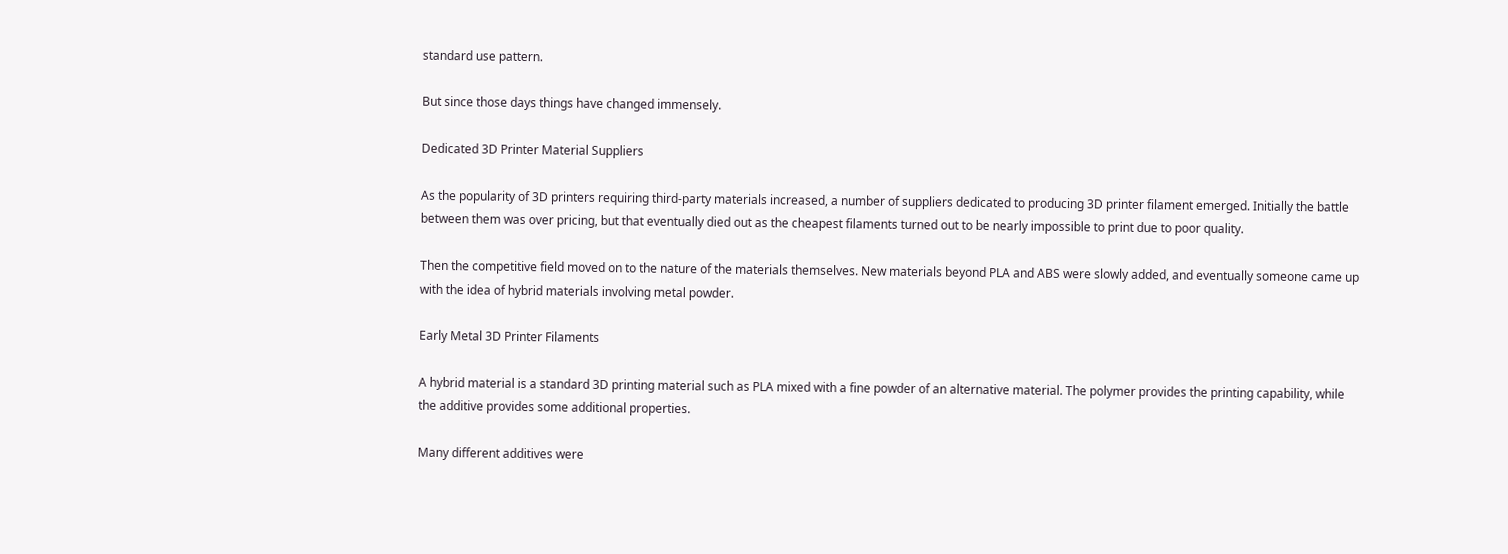standard use pattern.

But since those days things have changed immensely.

Dedicated 3D Printer Material Suppliers

As the popularity of 3D printers requiring third-party materials increased, a number of suppliers dedicated to producing 3D printer filament emerged. Initially the battle between them was over pricing, but that eventually died out as the cheapest filaments turned out to be nearly impossible to print due to poor quality.

Then the competitive field moved on to the nature of the materials themselves. New materials beyond PLA and ABS were slowly added, and eventually someone came up with the idea of hybrid materials involving metal powder.

Early Metal 3D Printer Filaments

A hybrid material is a standard 3D printing material such as PLA mixed with a fine powder of an alternative material. The polymer provides the printing capability, while the additive provides some additional properties.

Many different additives were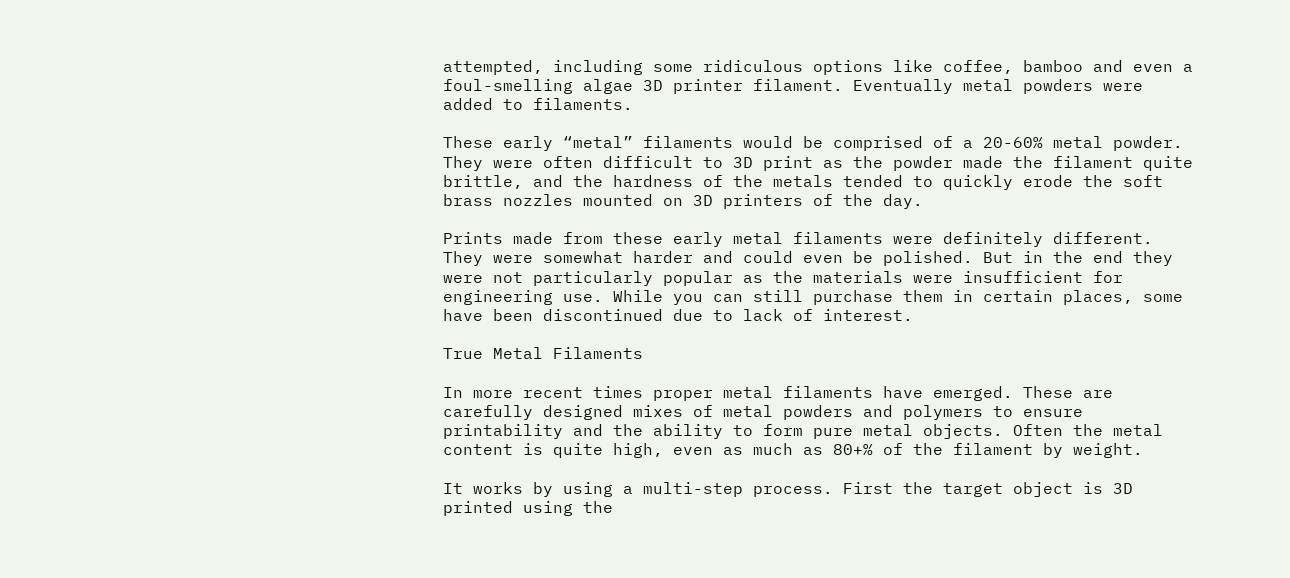attempted, including some ridiculous options like coffee, bamboo and even a foul-smelling algae 3D printer filament. Eventually metal powders were added to filaments.

These early “metal” filaments would be comprised of a 20-60% metal powder. They were often difficult to 3D print as the powder made the filament quite brittle, and the hardness of the metals tended to quickly erode the soft brass nozzles mounted on 3D printers of the day.

Prints made from these early metal filaments were definitely different. They were somewhat harder and could even be polished. But in the end they were not particularly popular as the materials were insufficient for engineering use. While you can still purchase them in certain places, some have been discontinued due to lack of interest.

True Metal Filaments

In more recent times proper metal filaments have emerged. These are carefully designed mixes of metal powders and polymers to ensure printability and the ability to form pure metal objects. Often the metal content is quite high, even as much as 80+% of the filament by weight.

It works by using a multi-step process. First the target object is 3D printed using the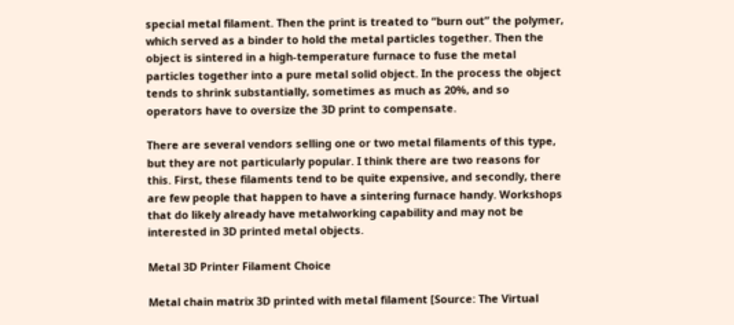special metal filament. Then the print is treated to “burn out” the polymer, which served as a binder to hold the metal particles together. Then the object is sintered in a high-temperature furnace to fuse the metal particles together into a pure metal solid object. In the process the object tends to shrink substantially, sometimes as much as 20%, and so operators have to oversize the 3D print to compensate.

There are several vendors selling one or two metal filaments of this type, but they are not particularly popular. I think there are two reasons for this. First, these filaments tend to be quite expensive, and secondly, there are few people that happen to have a sintering furnace handy. Workshops that do likely already have metalworking capability and may not be interested in 3D printed metal objects.

Metal 3D Printer Filament Choice

Metal chain matrix 3D printed with metal filament [Source: The Virtual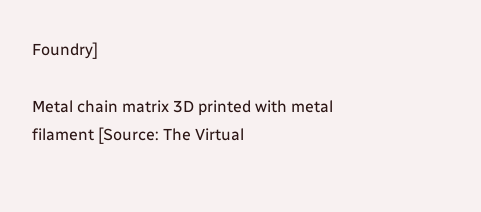Foundry]

Metal chain matrix 3D printed with metal filament [Source: The Virtual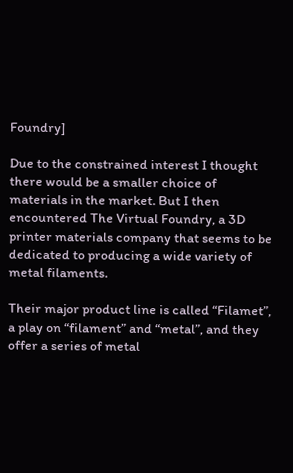Foundry]

Due to the constrained interest I thought there would be a smaller choice of materials in the market. But I then encountered The Virtual Foundry, a 3D printer materials company that seems to be dedicated to producing a wide variety of metal filaments.

Their major product line is called “Filamet”, a play on “filament” and “metal”, and they offer a series of metal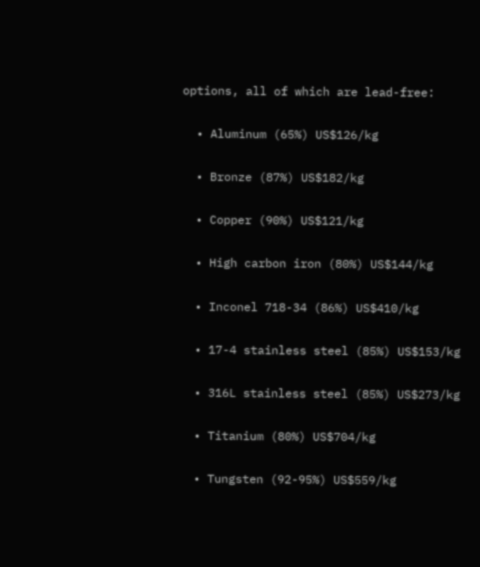options, all of which are lead-free:

  • Aluminum (65%) US$126/kg

  • Bronze (87%) US$182/kg

  • Copper (90%) US$121/kg

  • High carbon iron (80%) US$144/kg

  • Inconel 718-34 (86%) US$410/kg

  • 17-4 stainless steel (85%) US$153/kg

  • 316L stainless steel (85%) US$273/kg

  • Titanium (80%) US$704/kg

  • Tungsten (92-95%) US$559/kg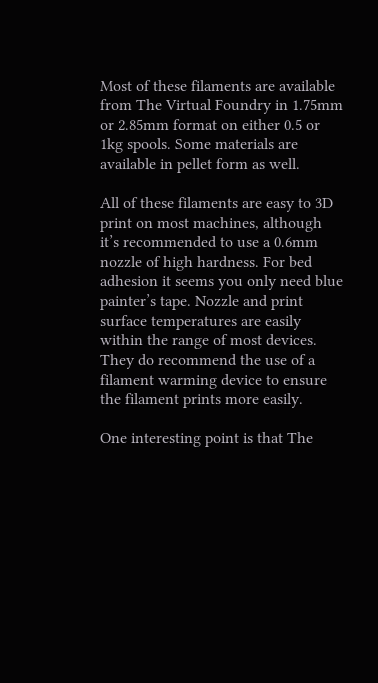Most of these filaments are available from The Virtual Foundry in 1.75mm or 2.85mm format on either 0.5 or 1kg spools. Some materials are available in pellet form as well.

All of these filaments are easy to 3D print on most machines, although it’s recommended to use a 0.6mm nozzle of high hardness. For bed adhesion it seems you only need blue painter’s tape. Nozzle and print surface temperatures are easily within the range of most devices. They do recommend the use of a filament warming device to ensure the filament prints more easily.

One interesting point is that The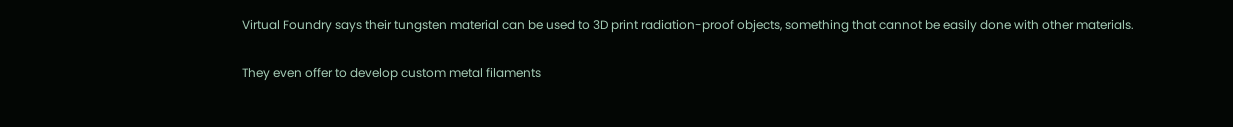Virtual Foundry says their tungsten material can be used to 3D print radiation-proof objects, something that cannot be easily done with other materials.

They even offer to develop custom metal filaments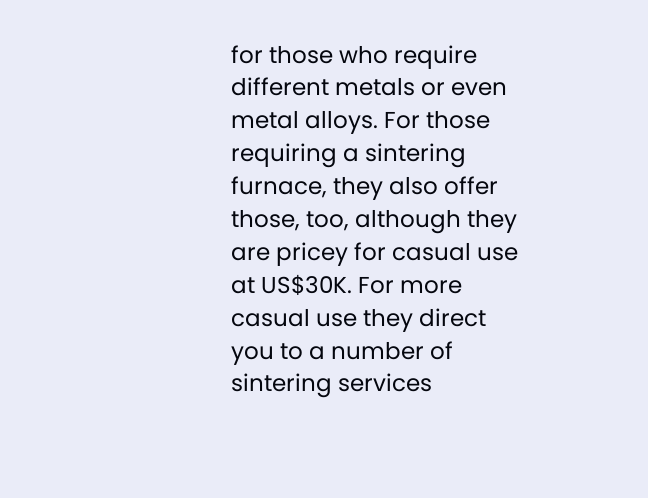for those who require different metals or even metal alloys. For those requiring a sintering furnace, they also offer those, too, although they are pricey for casual use at US$30K. For more casual use they direct you to a number of sintering services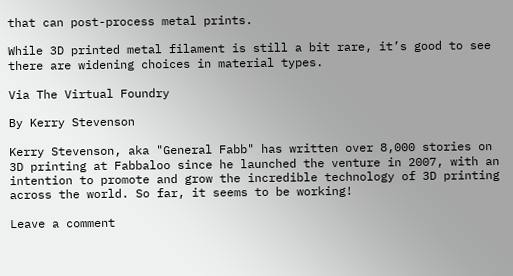that can post-process metal prints.

While 3D printed metal filament is still a bit rare, it’s good to see there are widening choices in material types.

Via The Virtual Foundry

By Kerry Stevenson

Kerry Stevenson, aka "General Fabb" has written over 8,000 stories on 3D printing at Fabbaloo since he launched the venture in 2007, with an intention to promote and grow the incredible technology of 3D printing across the world. So far, it seems to be working!

Leave a comment